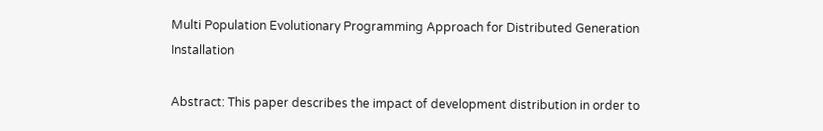Multi Population Evolutionary Programming Approach for Distributed Generation Installation

Abstract: This paper describes the impact of development distribution in order to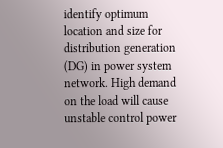identify optimum location and size for distribution generation (DG) in power system network. High demand on the load will cause unstable control power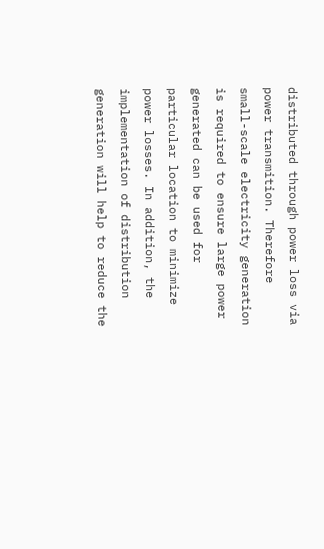distributed through power loss via power transmition. Therefore small-scale electricity generation is required to ensure large power generated can be used for particular location to minimize power losses. In addition, the implementation of distribution generation will help to reduce the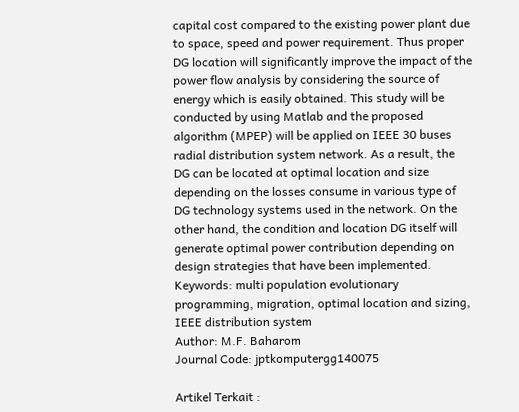capital cost compared to the existing power plant due to space, speed and power requirement. Thus proper DG location will significantly improve the impact of the power flow analysis by considering the source of energy which is easily obtained. This study will be conducted by using Matlab and the proposed algorithm (MPEP) will be applied on IEEE 30 buses radial distribution system network. As a result, the DG can be located at optimal location and size depending on the losses consume in various type of DG technology systems used in the network. On the other hand, the condition and location DG itself will generate optimal power contribution depending on design strategies that have been implemented.
Keywords: multi population evolutionary programming, migration, optimal location and sizing, IEEE distribution system
Author: M.F. Baharom
Journal Code: jptkomputergg140075

Artikel Terkait :